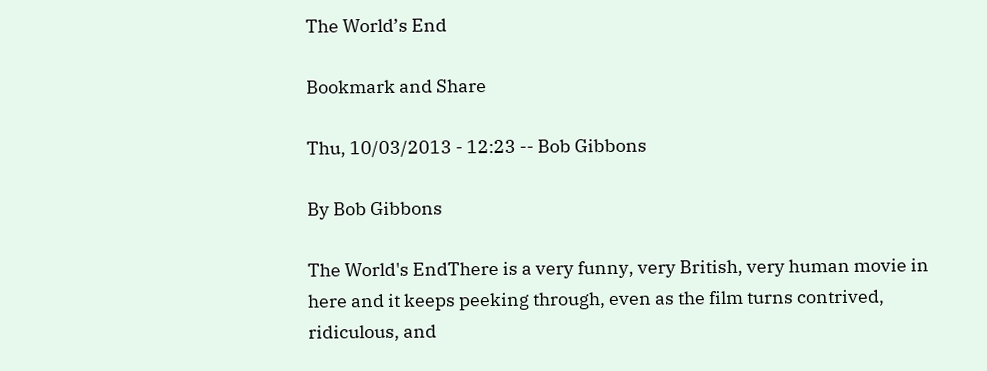The World’s End

Bookmark and Share

Thu, 10/03/2013 - 12:23 -- Bob Gibbons

By Bob Gibbons

The World's EndThere is a very funny, very British, very human movie in here and it keeps peeking through, even as the film turns contrived, ridiculous, and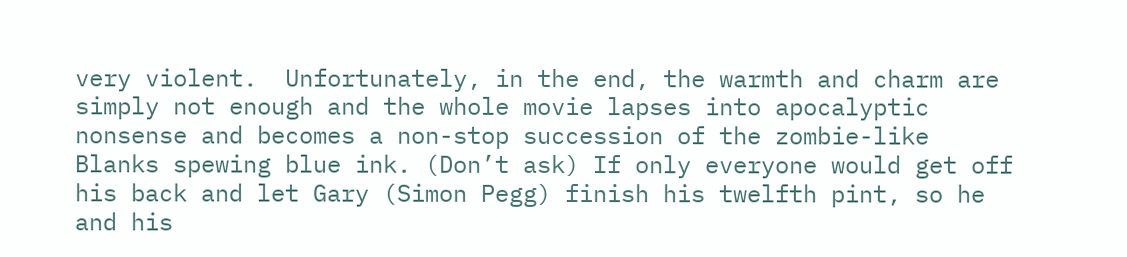very violent.  Unfortunately, in the end, the warmth and charm are simply not enough and the whole movie lapses into apocalyptic nonsense and becomes a non-stop succession of the zombie-like Blanks spewing blue ink. (Don’t ask) If only everyone would get off his back and let Gary (Simon Pegg) finish his twelfth pint, so he and his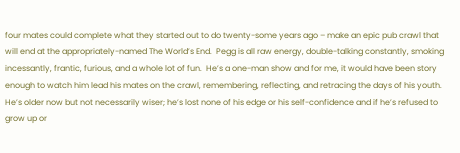four mates could complete what they started out to do twenty-some years ago – make an epic pub crawl that will end at the appropriately-named The World’s End.  Pegg is all raw energy, double-talking constantly, smoking incessantly, frantic, furious, and a whole lot of fun.  He’s a one-man show and for me, it would have been story enough to watch him lead his mates on the crawl, remembering, reflecting, and retracing the days of his youth.  He’s older now but not necessarily wiser; he’s lost none of his edge or his self-confidence and if he’s refused to grow up or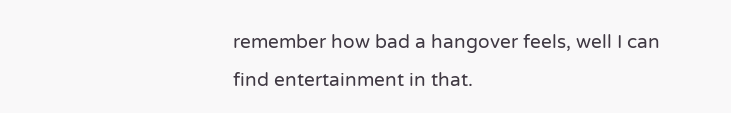remember how bad a hangover feels, well I can find entertainment in that.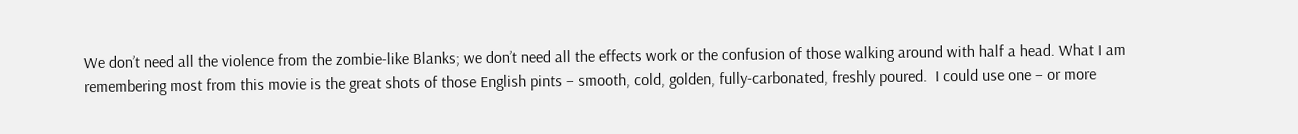We don’t need all the violence from the zombie-like Blanks; we don’t need all the effects work or the confusion of those walking around with half a head. What I am remembering most from this movie is the great shots of those English pints – smooth, cold, golden, fully-carbonated, freshly poured.  I could use one – or more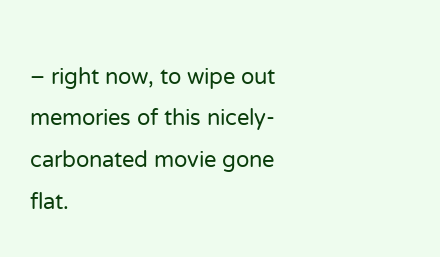– right now, to wipe out memories of this nicely-carbonated movie gone flat.